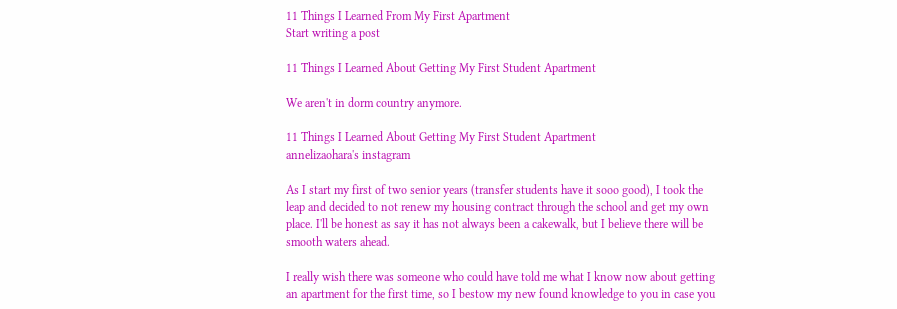11 Things I Learned From My First Apartment
Start writing a post

11 Things I Learned About Getting My First Student Apartment

We aren't in dorm country anymore.

11 Things I Learned About Getting My First Student Apartment
annelizaohara's instagram

As I start my first of two senior years (transfer students have it sooo good), I took the leap and decided to not renew my housing contract through the school and get my own place. I'll be honest as say it has not always been a cakewalk, but I believe there will be smooth waters ahead.

I really wish there was someone who could have told me what I know now about getting an apartment for the first time, so I bestow my new found knowledge to you in case you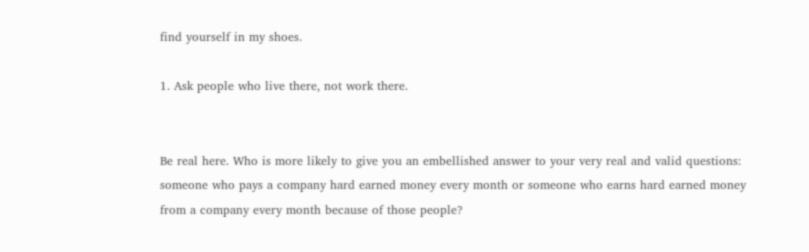find yourself in my shoes.

1. Ask people who live there, not work there.


Be real here. Who is more likely to give you an embellished answer to your very real and valid questions: someone who pays a company hard earned money every month or someone who earns hard earned money from a company every month because of those people?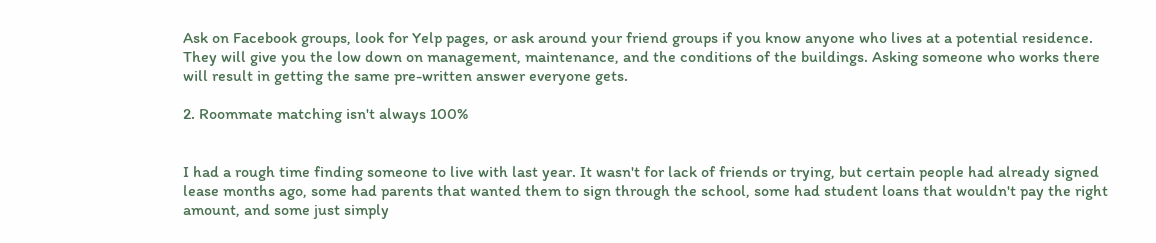Ask on Facebook groups, look for Yelp pages, or ask around your friend groups if you know anyone who lives at a potential residence. They will give you the low down on management, maintenance, and the conditions of the buildings. Asking someone who works there will result in getting the same pre-written answer everyone gets.

2. Roommate matching isn't always 100%


I had a rough time finding someone to live with last year. It wasn't for lack of friends or trying, but certain people had already signed lease months ago, some had parents that wanted them to sign through the school, some had student loans that wouldn't pay the right amount, and some just simply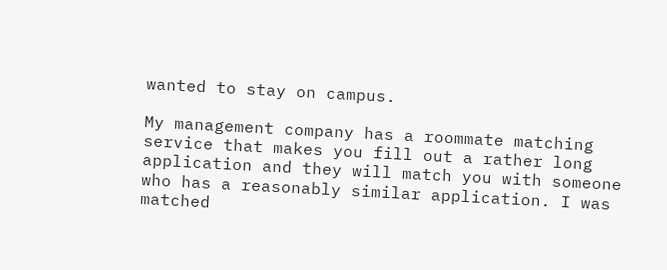wanted to stay on campus.

My management company has a roommate matching service that makes you fill out a rather long application and they will match you with someone who has a reasonably similar application. I was matched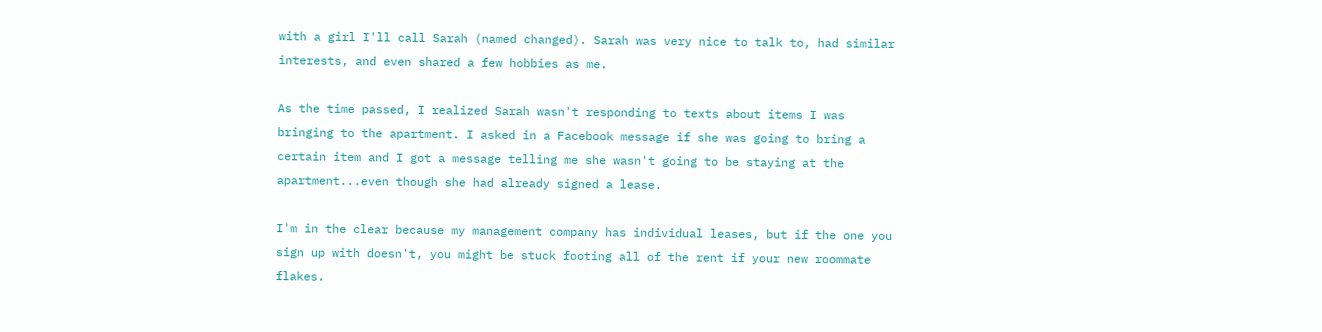with a girl I'll call Sarah (named changed). Sarah was very nice to talk to, had similar interests, and even shared a few hobbies as me.

As the time passed, I realized Sarah wasn't responding to texts about items I was bringing to the apartment. I asked in a Facebook message if she was going to bring a certain item and I got a message telling me she wasn't going to be staying at the apartment...even though she had already signed a lease.

I'm in the clear because my management company has individual leases, but if the one you sign up with doesn't, you might be stuck footing all of the rent if your new roommate flakes.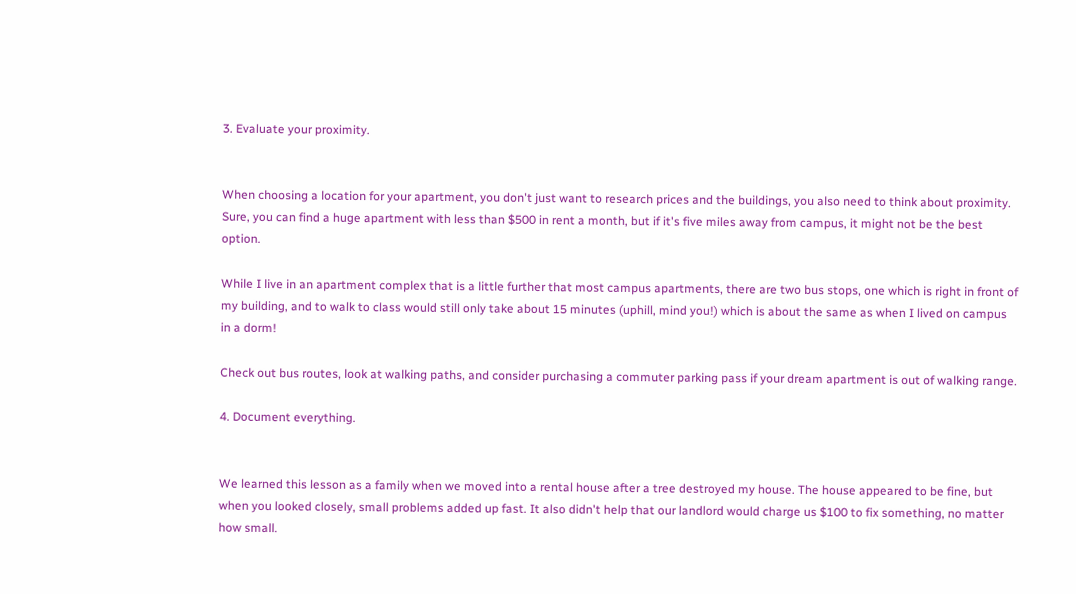3. Evaluate your proximity.


When choosing a location for your apartment, you don't just want to research prices and the buildings, you also need to think about proximity. Sure, you can find a huge apartment with less than $500 in rent a month, but if it's five miles away from campus, it might not be the best option.

While I live in an apartment complex that is a little further that most campus apartments, there are two bus stops, one which is right in front of my building, and to walk to class would still only take about 15 minutes (uphill, mind you!) which is about the same as when I lived on campus in a dorm!

Check out bus routes, look at walking paths, and consider purchasing a commuter parking pass if your dream apartment is out of walking range.

4. Document everything.


We learned this lesson as a family when we moved into a rental house after a tree destroyed my house. The house appeared to be fine, but when you looked closely, small problems added up fast. It also didn't help that our landlord would charge us $100 to fix something, no matter how small.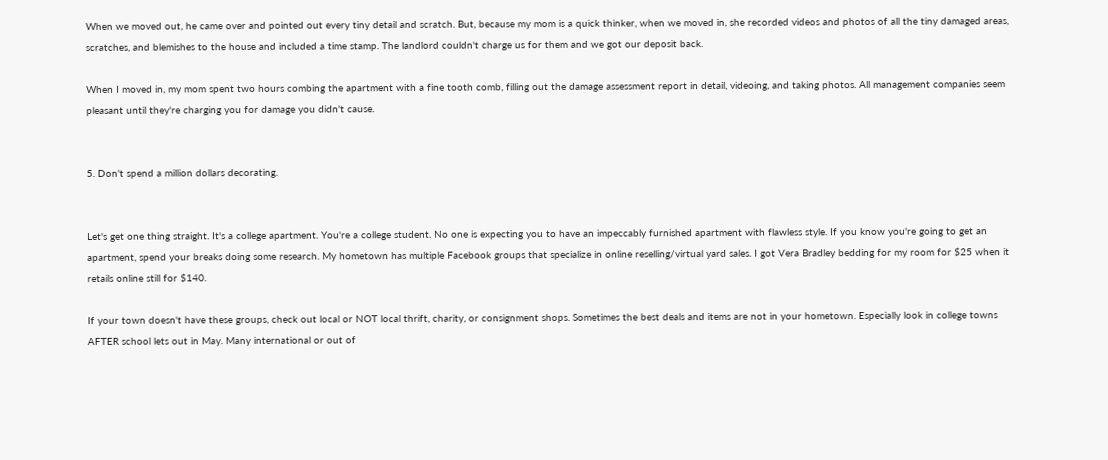When we moved out, he came over and pointed out every tiny detail and scratch. But, because my mom is a quick thinker, when we moved in, she recorded videos and photos of all the tiny damaged areas, scratches, and blemishes to the house and included a time stamp. The landlord couldn't charge us for them and we got our deposit back.

When I moved in, my mom spent two hours combing the apartment with a fine tooth comb, filling out the damage assessment report in detail, videoing, and taking photos. All management companies seem pleasant until they're charging you for damage you didn't cause.


5. Don't spend a million dollars decorating.


Let's get one thing straight. It's a college apartment. You're a college student. No one is expecting you to have an impeccably furnished apartment with flawless style. If you know you're going to get an apartment, spend your breaks doing some research. My hometown has multiple Facebook groups that specialize in online reselling/virtual yard sales. I got Vera Bradley bedding for my room for $25 when it retails online still for $140.

If your town doesn't have these groups, check out local or NOT local thrift, charity, or consignment shops. Sometimes the best deals and items are not in your hometown. Especially look in college towns AFTER school lets out in May. Many international or out of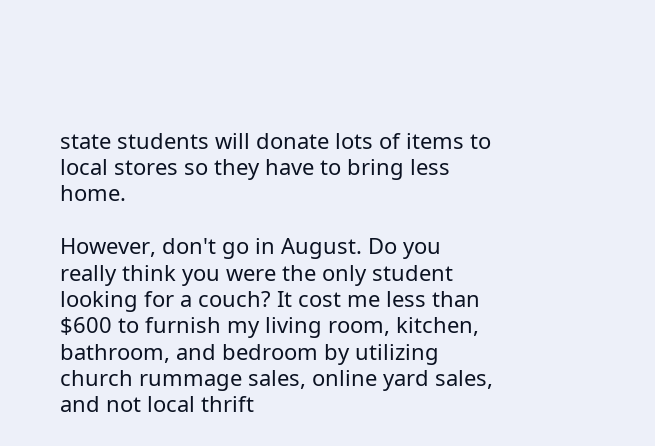state students will donate lots of items to local stores so they have to bring less home.

However, don't go in August. Do you really think you were the only student looking for a couch? It cost me less than $600 to furnish my living room, kitchen, bathroom, and bedroom by utilizing church rummage sales, online yard sales, and not local thrift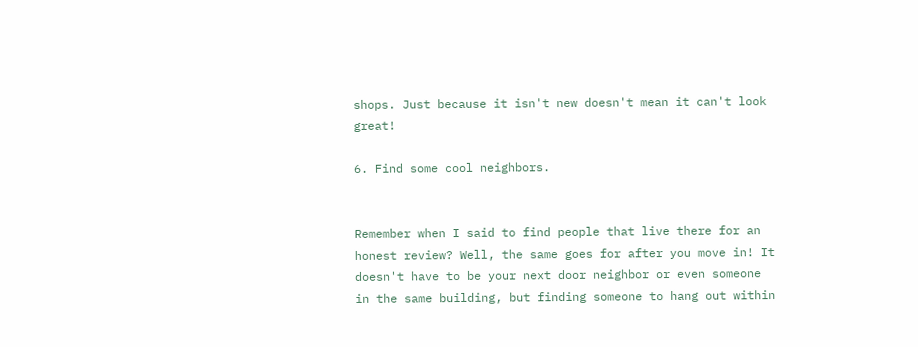shops. Just because it isn't new doesn't mean it can't look great!

6. Find some cool neighbors.


Remember when I said to find people that live there for an honest review? Well, the same goes for after you move in! It doesn't have to be your next door neighbor or even someone in the same building, but finding someone to hang out within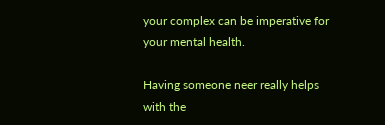your complex can be imperative for your mental health.

Having someone neer really helps with the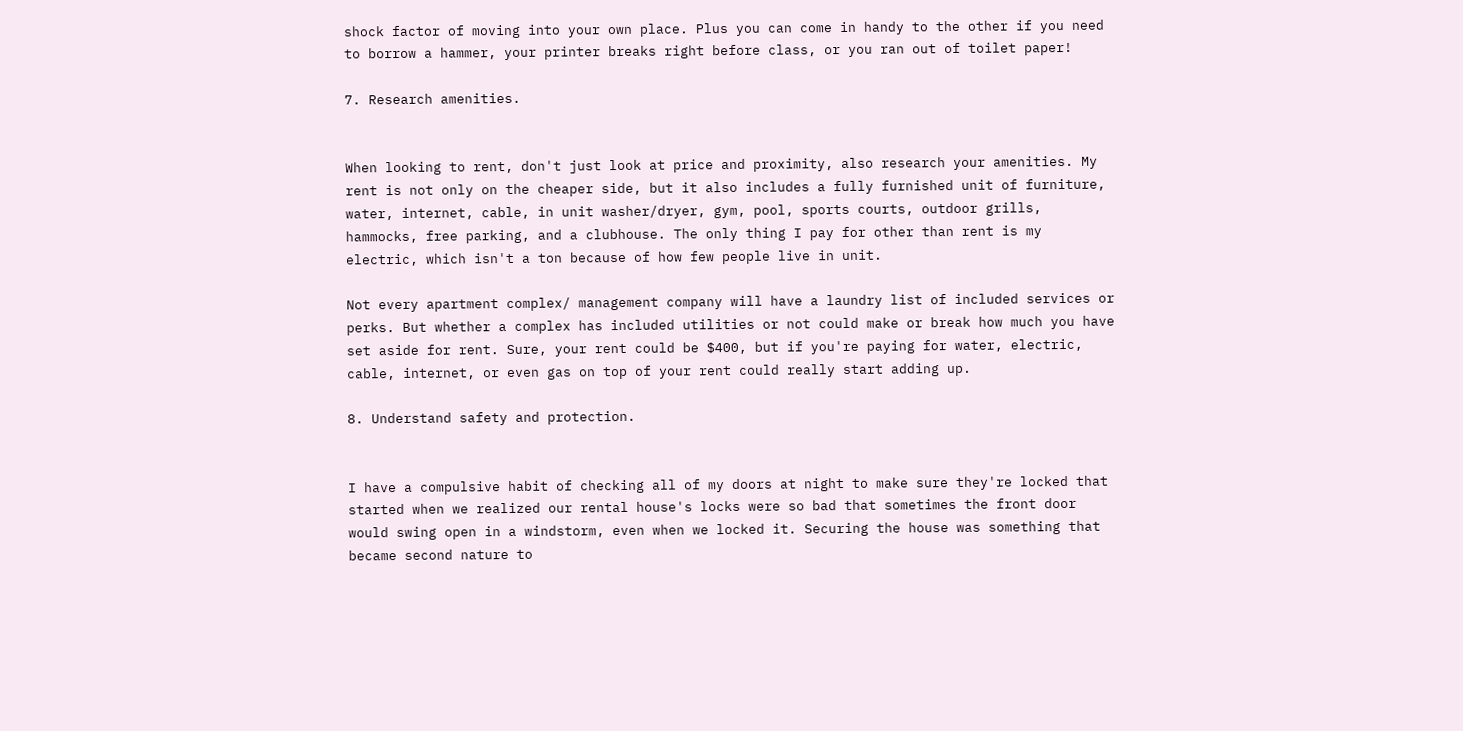shock factor of moving into your own place. Plus you can come in handy to the other if you need to borrow a hammer, your printer breaks right before class, or you ran out of toilet paper!

7. Research amenities.


When looking to rent, don't just look at price and proximity, also research your amenities. My rent is not only on the cheaper side, but it also includes a fully furnished unit of furniture, water, internet, cable, in unit washer/dryer, gym, pool, sports courts, outdoor grills, hammocks, free parking, and a clubhouse. The only thing I pay for other than rent is my electric, which isn't a ton because of how few people live in unit.

Not every apartment complex/ management company will have a laundry list of included services or perks. But whether a complex has included utilities or not could make or break how much you have set aside for rent. Sure, your rent could be $400, but if you're paying for water, electric, cable, internet, or even gas on top of your rent could really start adding up.

8. Understand safety and protection.


I have a compulsive habit of checking all of my doors at night to make sure they're locked that started when we realized our rental house's locks were so bad that sometimes the front door would swing open in a windstorm, even when we locked it. Securing the house was something that became second nature to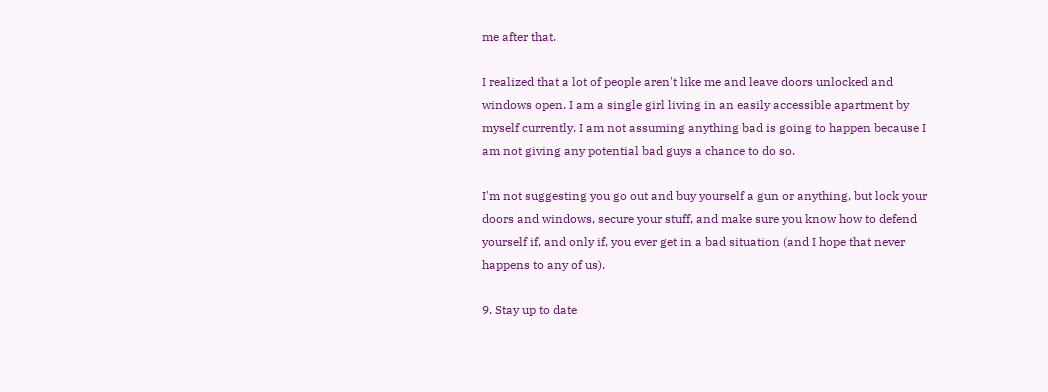me after that.

I realized that a lot of people aren't like me and leave doors unlocked and windows open. I am a single girl living in an easily accessible apartment by myself currently. I am not assuming anything bad is going to happen because I am not giving any potential bad guys a chance to do so.

I'm not suggesting you go out and buy yourself a gun or anything, but lock your doors and windows, secure your stuff, and make sure you know how to defend yourself if, and only if, you ever get in a bad situation (and I hope that never happens to any of us).

9. Stay up to date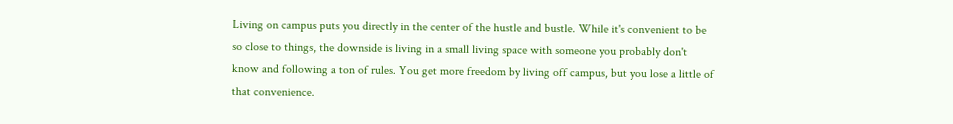Living on campus puts you directly in the center of the hustle and bustle. While it's convenient to be so close to things, the downside is living in a small living space with someone you probably don't know and following a ton of rules. You get more freedom by living off campus, but you lose a little of that convenience.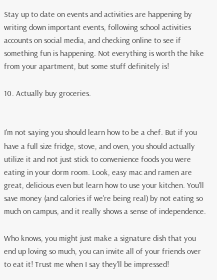Stay up to date on events and activities are happening by writing down important events, following school activities accounts on social media, and checking online to see if something fun is happening. Not everything is worth the hike from your apartment, but some stuff definitely is!

10. Actually buy groceries.


I'm not saying you should learn how to be a chef. But if you have a full size fridge, stove, and oven, you should actually utilize it and not just stick to convenience foods you were eating in your dorm room. Look, easy mac and ramen are great, delicious even but learn how to use your kitchen. You'll save money (and calories if we're being real) by not eating so much on campus, and it really shows a sense of independence.

Who knows, you might just make a signature dish that you end up loving so much, you can invite all of your friends over to eat it! Trust me when I say they'll be impressed!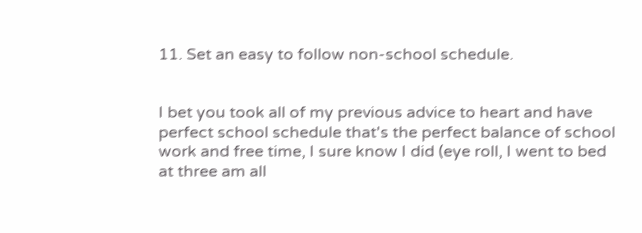11. Set an easy to follow non-school schedule.


I bet you took all of my previous advice to heart and have perfect school schedule that's the perfect balance of school work and free time, I sure know I did (eye roll, I went to bed at three am all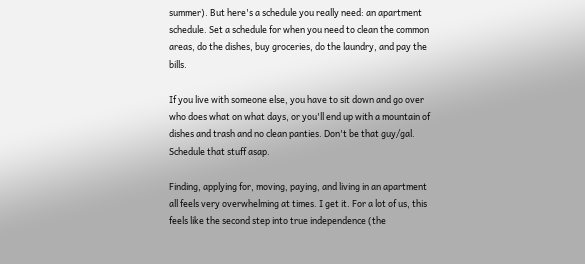summer). But here's a schedule you really need: an apartment schedule. Set a schedule for when you need to clean the common areas, do the dishes, buy groceries, do the laundry, and pay the bills.

If you live with someone else, you have to sit down and go over who does what on what days, or you'll end up with a mountain of dishes and trash and no clean panties. Don't be that guy/gal. Schedule that stuff asap.

Finding, applying for, moving, paying, and living in an apartment all feels very overwhelming at times. I get it. For a lot of us, this feels like the second step into true independence (the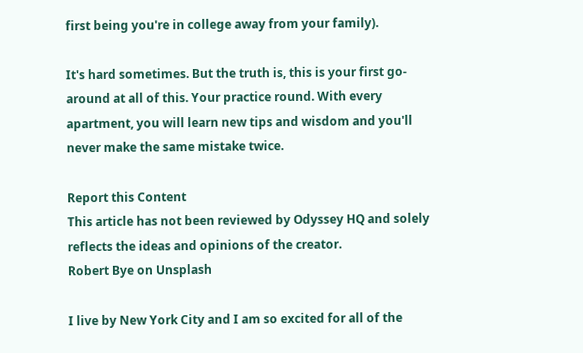first being you're in college away from your family).

It's hard sometimes. But the truth is, this is your first go-around at all of this. Your practice round. With every apartment, you will learn new tips and wisdom and you'll never make the same mistake twice.

Report this Content
This article has not been reviewed by Odyssey HQ and solely reflects the ideas and opinions of the creator.
Robert Bye on Unsplash

I live by New York City and I am so excited for all of the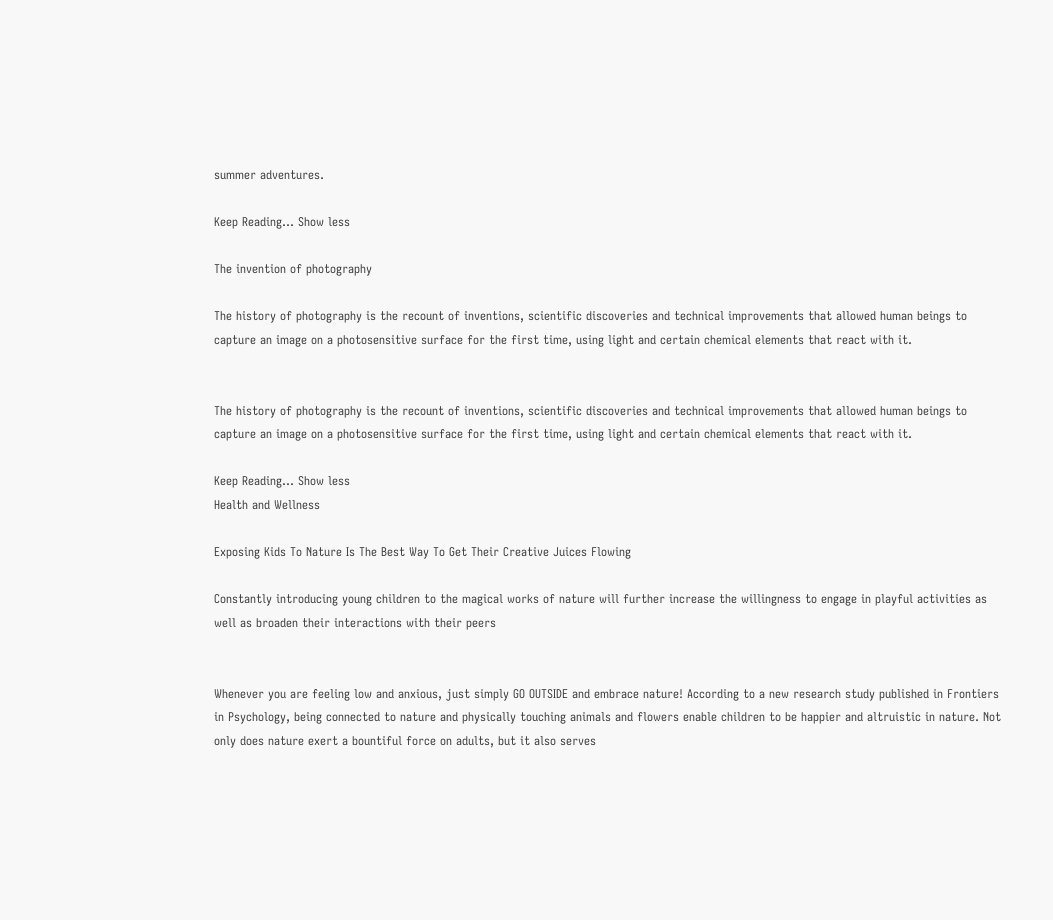summer adventures.

Keep Reading... Show less

The invention of photography

The history of photography is the recount of inventions, scientific discoveries and technical improvements that allowed human beings to capture an image on a photosensitive surface for the first time, using light and certain chemical elements that react with it.


The history of photography is the recount of inventions, scientific discoveries and technical improvements that allowed human beings to capture an image on a photosensitive surface for the first time, using light and certain chemical elements that react with it.

Keep Reading... Show less
Health and Wellness

Exposing Kids To Nature Is The Best Way To Get Their Creative Juices Flowing

Constantly introducing young children to the magical works of nature will further increase the willingness to engage in playful activities as well as broaden their interactions with their peers


Whenever you are feeling low and anxious, just simply GO OUTSIDE and embrace nature! According to a new research study published in Frontiers in Psychology, being connected to nature and physically touching animals and flowers enable children to be happier and altruistic in nature. Not only does nature exert a bountiful force on adults, but it also serves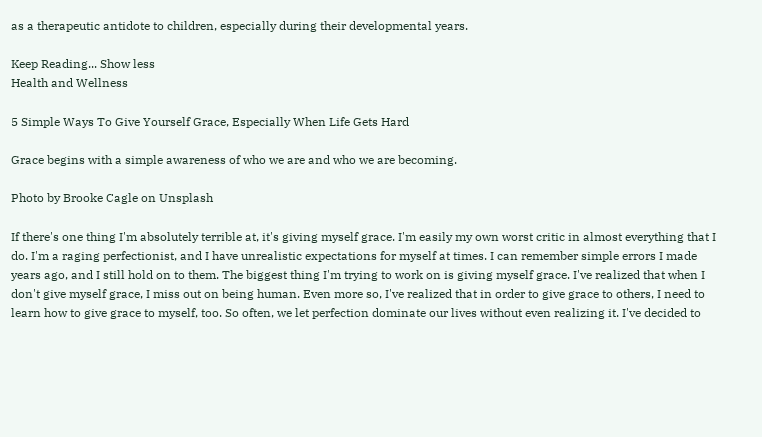as a therapeutic antidote to children, especially during their developmental years.

Keep Reading... Show less
Health and Wellness

5 Simple Ways To Give Yourself Grace, Especially When Life Gets Hard

Grace begins with a simple awareness of who we are and who we are becoming.

Photo by Brooke Cagle on Unsplash

If there's one thing I'm absolutely terrible at, it's giving myself grace. I'm easily my own worst critic in almost everything that I do. I'm a raging perfectionist, and I have unrealistic expectations for myself at times. I can remember simple errors I made years ago, and I still hold on to them. The biggest thing I'm trying to work on is giving myself grace. I've realized that when I don't give myself grace, I miss out on being human. Even more so, I've realized that in order to give grace to others, I need to learn how to give grace to myself, too. So often, we let perfection dominate our lives without even realizing it. I've decided to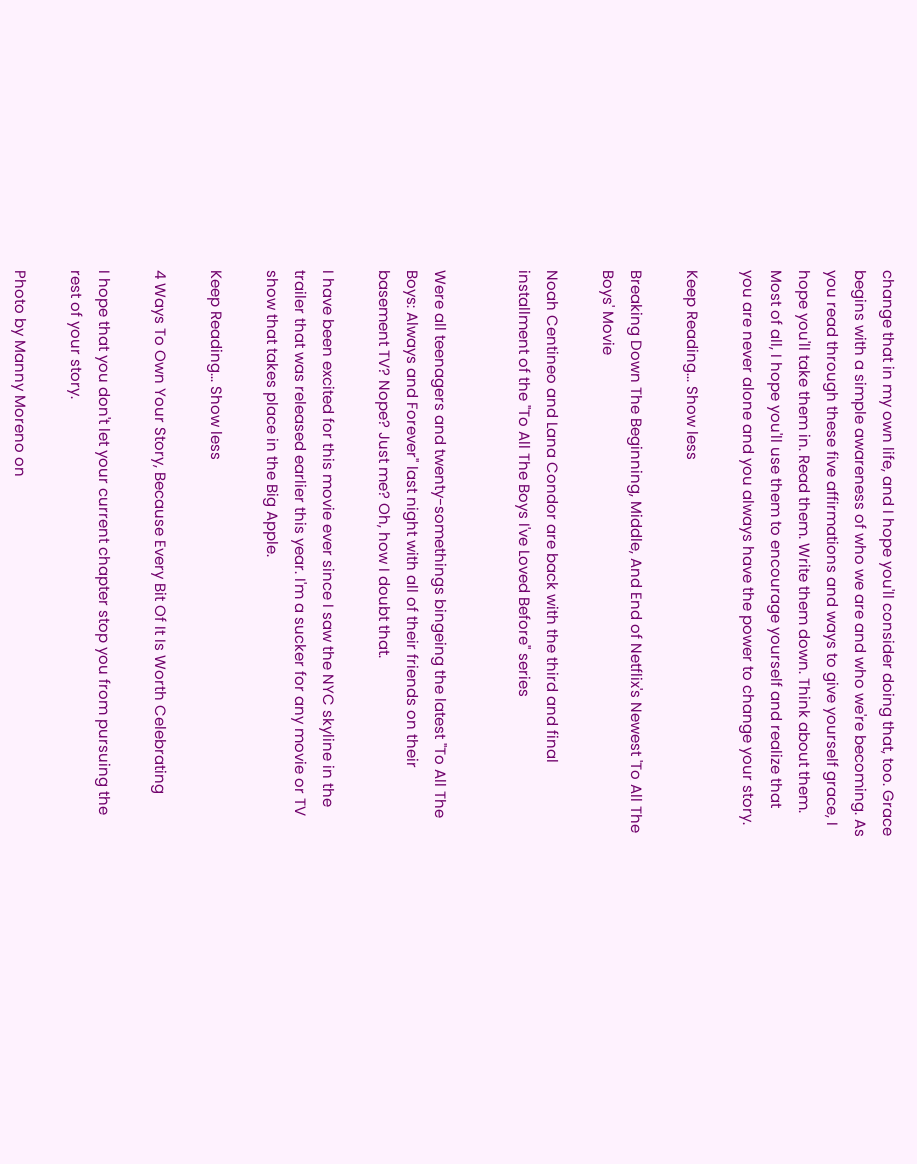change that in my own life, and I hope you'll consider doing that, too. Grace begins with a simple awareness of who we are and who we're becoming. As you read through these five affirmations and ways to give yourself grace, I hope you'll take them in. Read them. Write them down. Think about them. Most of all, I hope you'll use them to encourage yourself and realize that you are never alone and you always have the power to change your story.

Keep Reading... Show less

Breaking Down The Beginning, Middle, And End of Netflix's Newest 'To All The Boys' Movie

Noah Centineo and Lana Condor are back with the third and final installment of the "To All The Boys I've Loved Before" series


Were all teenagers and twenty-somethings bingeing the latest "To All The Boys: Always and Forever" last night with all of their friends on their basement TV? Nope? Just me? Oh, how I doubt that.

I have been excited for this movie ever since I saw the NYC skyline in the trailer that was released earlier this year. I'm a sucker for any movie or TV show that takes place in the Big Apple.

Keep Reading... Show less

4 Ways To Own Your Story, Because Every Bit Of It Is Worth Celebrating

I hope that you don't let your current chapter stop you from pursuing the rest of your story.

Photo by Manny Moreno on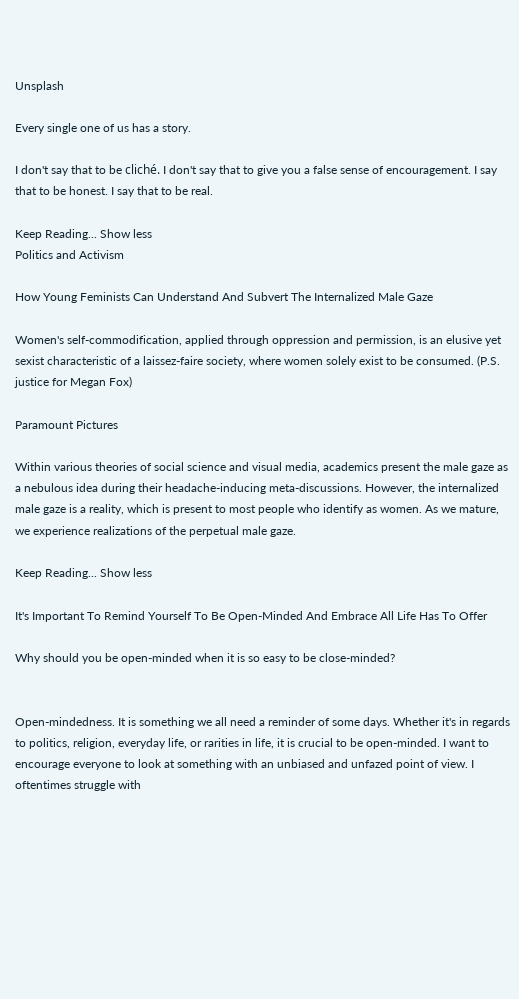Unsplash

Every single one of us has a story.

I don't say that to be cliché. I don't say that to give you a false sense of encouragement. I say that to be honest. I say that to be real.

Keep Reading... Show less
Politics and Activism

How Young Feminists Can Understand And Subvert The Internalized Male Gaze

Women's self-commodification, applied through oppression and permission, is an elusive yet sexist characteristic of a laissez-faire society, where women solely exist to be consumed. (P.S. justice for Megan Fox)

Paramount Pictures

Within various theories of social science and visual media, academics present the male gaze as a nebulous idea during their headache-inducing meta-discussions. However, the internalized male gaze is a reality, which is present to most people who identify as women. As we mature, we experience realizations of the perpetual male gaze.

Keep Reading... Show less

It's Important To Remind Yourself To Be Open-Minded And Embrace All Life Has To Offer

Why should you be open-minded when it is so easy to be close-minded?


Open-mindedness. It is something we all need a reminder of some days. Whether it's in regards to politics, religion, everyday life, or rarities in life, it is crucial to be open-minded. I want to encourage everyone to look at something with an unbiased and unfazed point of view. I oftentimes struggle with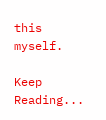this myself.

Keep Reading...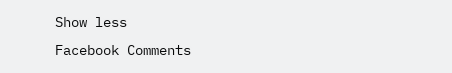Show less
Facebook Comments